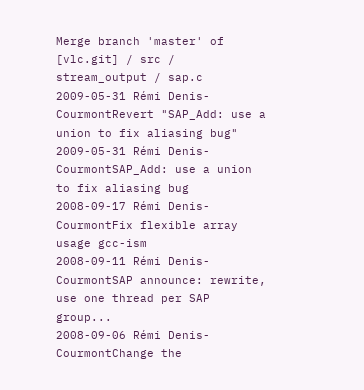Merge branch 'master' of
[vlc.git] / src / stream_output / sap.c
2009-05-31 Rémi Denis-CourmontRevert "SAP_Add: use a union to fix aliasing bug"
2009-05-31 Rémi Denis-CourmontSAP_Add: use a union to fix aliasing bug
2008-09-17 Rémi Denis-CourmontFix flexible array usage gcc-ism
2008-09-11 Rémi Denis-CourmontSAP announce: rewrite, use one thread per SAP group...
2008-09-06 Rémi Denis-CourmontChange the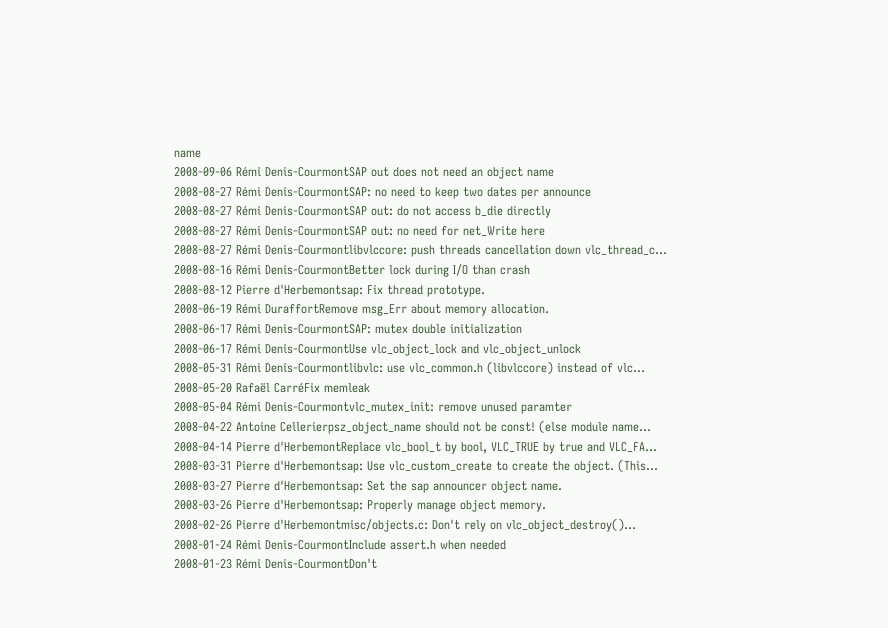name
2008-09-06 Rémi Denis-CourmontSAP out does not need an object name
2008-08-27 Rémi Denis-CourmontSAP: no need to keep two dates per announce
2008-08-27 Rémi Denis-CourmontSAP out: do not access b_die directly
2008-08-27 Rémi Denis-CourmontSAP out: no need for net_Write here
2008-08-27 Rémi Denis-Courmontlibvlccore: push threads cancellation down vlc_thread_c...
2008-08-16 Rémi Denis-CourmontBetter lock during I/O than crash
2008-08-12 Pierre d'Herbemontsap: Fix thread prototype.
2008-06-19 Rémi DuraffortRemove msg_Err about memory allocation.
2008-06-17 Rémi Denis-CourmontSAP: mutex double initialization
2008-06-17 Rémi Denis-CourmontUse vlc_object_lock and vlc_object_unlock
2008-05-31 Rémi Denis-Courmontlibvlc: use vlc_common.h (libvlccore) instead of vlc...
2008-05-20 Rafaël CarréFix memleak
2008-05-04 Rémi Denis-Courmontvlc_mutex_init: remove unused paramter
2008-04-22 Antoine Cellerierpsz_object_name should not be const! (else module name...
2008-04-14 Pierre d'HerbemontReplace vlc_bool_t by bool, VLC_TRUE by true and VLC_FA...
2008-03-31 Pierre d'Herbemontsap: Use vlc_custom_create to create the object. (This...
2008-03-27 Pierre d'Herbemontsap: Set the sap announcer object name.
2008-03-26 Pierre d'Herbemontsap: Properly manage object memory.
2008-02-26 Pierre d'Herbemontmisc/objects.c: Don't rely on vlc_object_destroy()...
2008-01-24 Rémi Denis-CourmontInclude assert.h when needed
2008-01-23 Rémi Denis-CourmontDon't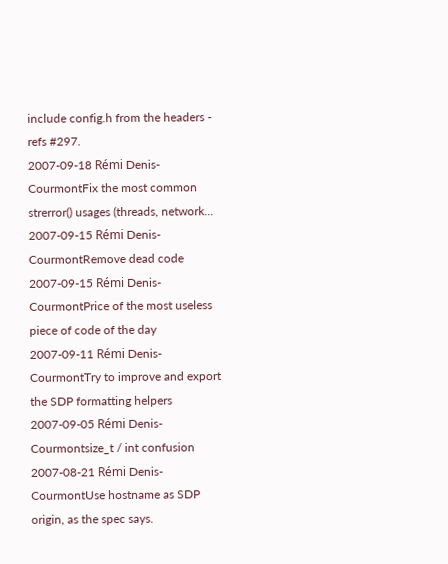include config.h from the headers - refs #297.
2007-09-18 Rémi Denis-CourmontFix the most common strerror() usages (threads, network...
2007-09-15 Rémi Denis-CourmontRemove dead code
2007-09-15 Rémi Denis-CourmontPrice of the most useless piece of code of the day
2007-09-11 Rémi Denis-CourmontTry to improve and export the SDP formatting helpers
2007-09-05 Rémi Denis-Courmontsize_t / int confusion
2007-08-21 Rémi Denis-CourmontUse hostname as SDP origin, as the spec says.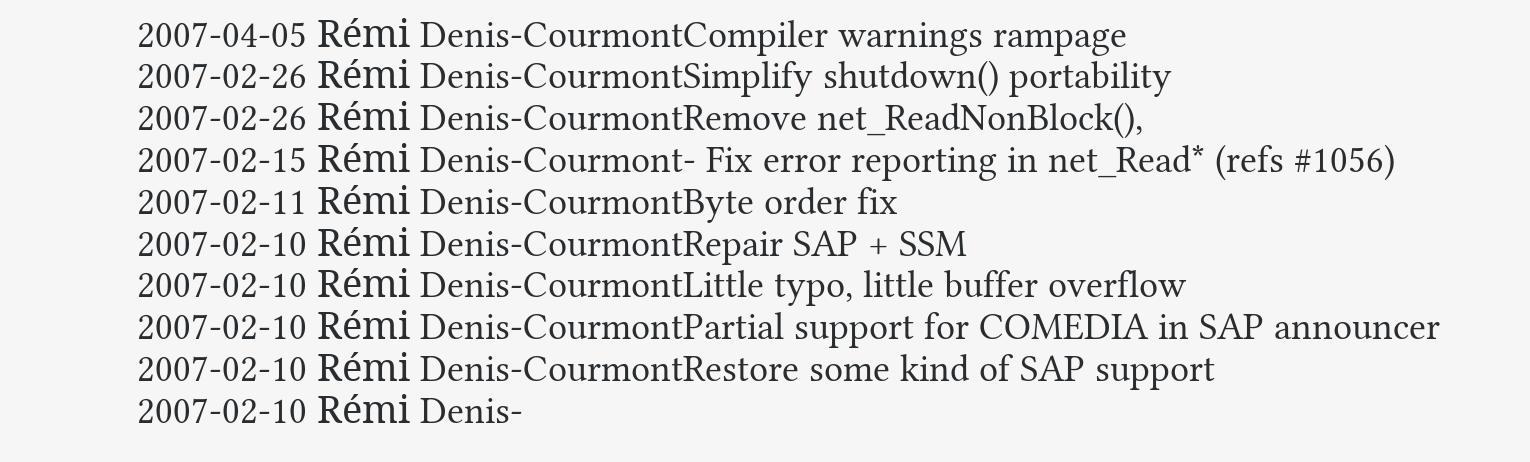2007-04-05 Rémi Denis-CourmontCompiler warnings rampage
2007-02-26 Rémi Denis-CourmontSimplify shutdown() portability
2007-02-26 Rémi Denis-CourmontRemove net_ReadNonBlock(),
2007-02-15 Rémi Denis-Courmont- Fix error reporting in net_Read* (refs #1056)
2007-02-11 Rémi Denis-CourmontByte order fix
2007-02-10 Rémi Denis-CourmontRepair SAP + SSM
2007-02-10 Rémi Denis-CourmontLittle typo, little buffer overflow
2007-02-10 Rémi Denis-CourmontPartial support for COMEDIA in SAP announcer
2007-02-10 Rémi Denis-CourmontRestore some kind of SAP support
2007-02-10 Rémi Denis-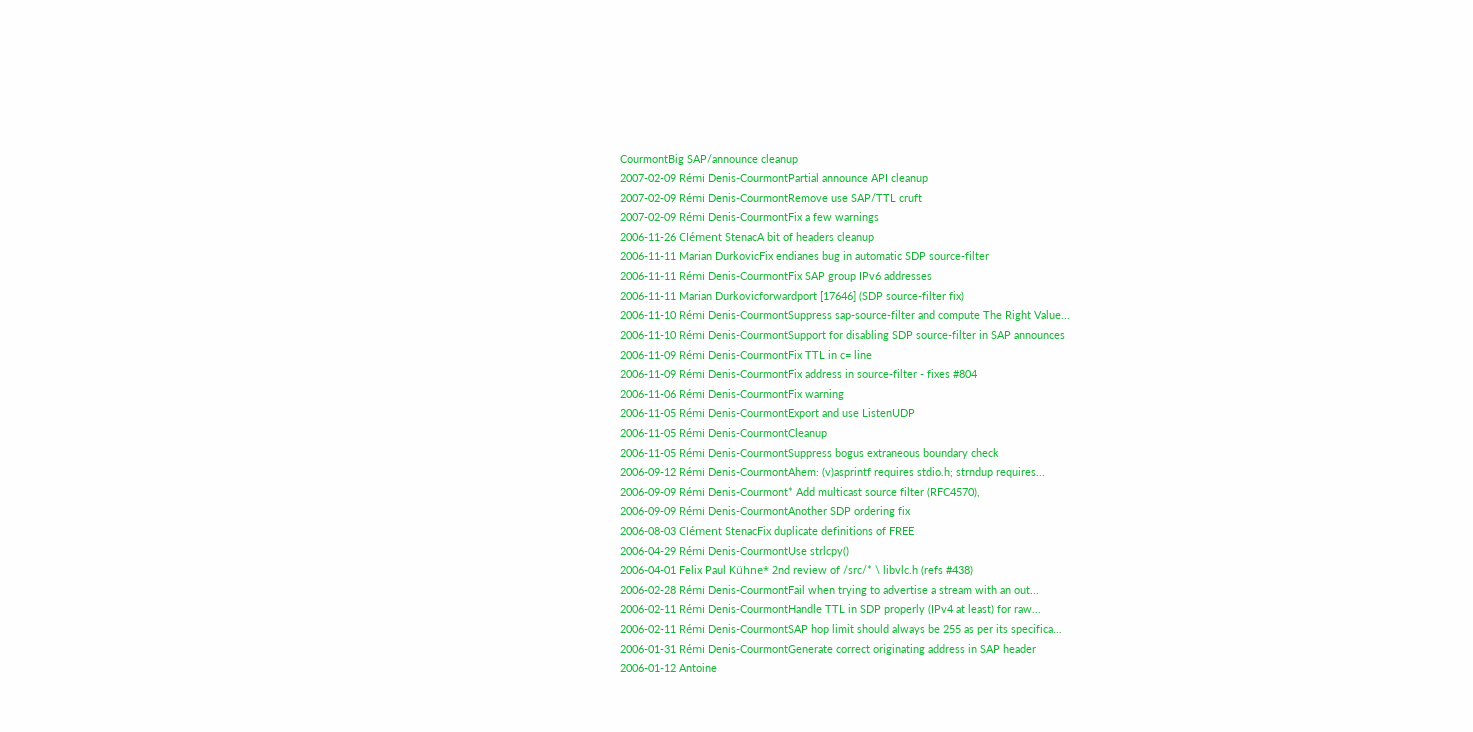CourmontBig SAP/announce cleanup
2007-02-09 Rémi Denis-CourmontPartial announce API cleanup
2007-02-09 Rémi Denis-CourmontRemove use SAP/TTL cruft
2007-02-09 Rémi Denis-CourmontFix a few warnings
2006-11-26 Clément StenacA bit of headers cleanup
2006-11-11 Marian DurkovicFix endianes bug in automatic SDP source-filter
2006-11-11 Rémi Denis-CourmontFix SAP group IPv6 addresses
2006-11-11 Marian Durkovicforwardport [17646] (SDP source-filter fix)
2006-11-10 Rémi Denis-CourmontSuppress sap-source-filter and compute The Right Value...
2006-11-10 Rémi Denis-CourmontSupport for disabling SDP source-filter in SAP announces
2006-11-09 Rémi Denis-CourmontFix TTL in c= line
2006-11-09 Rémi Denis-CourmontFix address in source-filter - fixes #804
2006-11-06 Rémi Denis-CourmontFix warning
2006-11-05 Rémi Denis-CourmontExport and use ListenUDP
2006-11-05 Rémi Denis-CourmontCleanup
2006-11-05 Rémi Denis-CourmontSuppress bogus extraneous boundary check
2006-09-12 Rémi Denis-CourmontAhem: (v)asprintf requires stdio.h; strndup requires...
2006-09-09 Rémi Denis-Courmont* Add multicast source filter (RFC4570),
2006-09-09 Rémi Denis-CourmontAnother SDP ordering fix
2006-08-03 Clément StenacFix duplicate definitions of FREE
2006-04-29 Rémi Denis-CourmontUse strlcpy()
2006-04-01 Felix Paul Kühne* 2nd review of /src/* \ libvlc.h (refs #438)
2006-02-28 Rémi Denis-CourmontFail when trying to advertise a stream with an out...
2006-02-11 Rémi Denis-CourmontHandle TTL in SDP properly (IPv4 at least) for raw...
2006-02-11 Rémi Denis-CourmontSAP hop limit should always be 255 as per its specifica...
2006-01-31 Rémi Denis-CourmontGenerate correct originating address in SAP header
2006-01-12 Antoine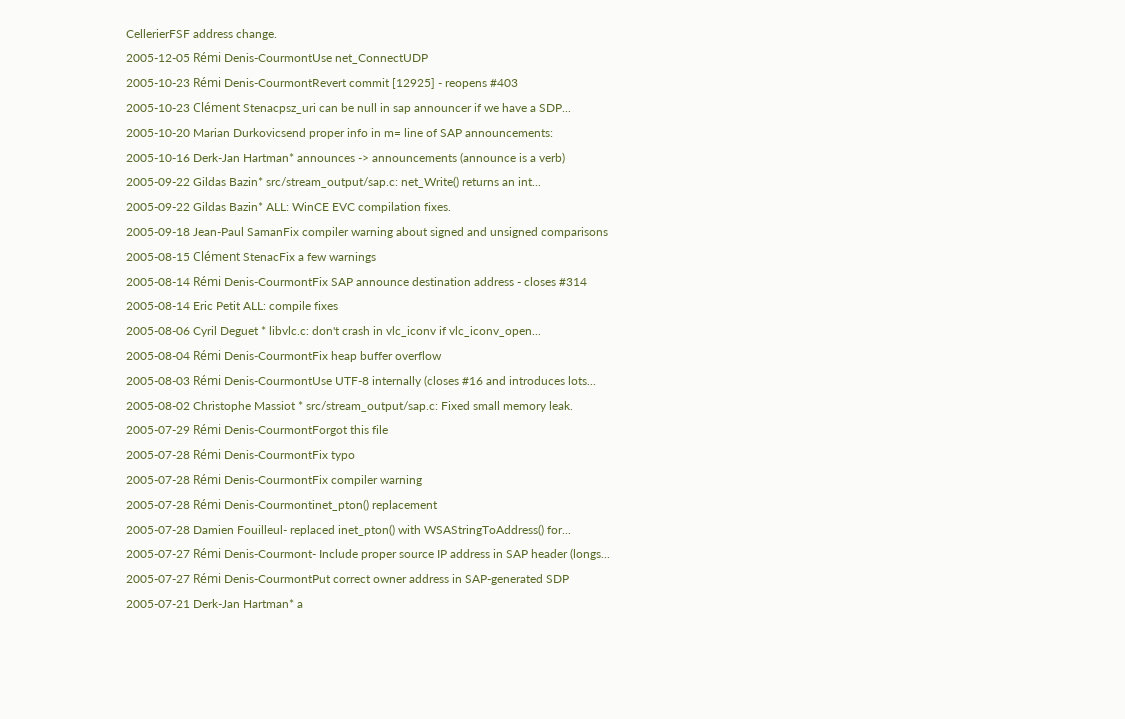CellerierFSF address change.
2005-12-05 Rémi Denis-CourmontUse net_ConnectUDP
2005-10-23 Rémi Denis-CourmontRevert commit [12925] - reopens #403
2005-10-23 Clément Stenacpsz_uri can be null in sap announcer if we have a SDP...
2005-10-20 Marian Durkovicsend proper info in m= line of SAP announcements:
2005-10-16 Derk-Jan Hartman* announces -> announcements (announce is a verb)
2005-09-22 Gildas Bazin* src/stream_output/sap.c: net_Write() returns an int...
2005-09-22 Gildas Bazin* ALL: WinCE EVC compilation fixes.
2005-09-18 Jean-Paul SamanFix compiler warning about signed and unsigned comparisons
2005-08-15 Clément StenacFix a few warnings
2005-08-14 Rémi Denis-CourmontFix SAP announce destination address - closes #314
2005-08-14 Eric Petit ALL: compile fixes
2005-08-06 Cyril Deguet * libvlc.c: don't crash in vlc_iconv if vlc_iconv_open...
2005-08-04 Rémi Denis-CourmontFix heap buffer overflow
2005-08-03 Rémi Denis-CourmontUse UTF-8 internally (closes #16 and introduces lots...
2005-08-02 Christophe Massiot * src/stream_output/sap.c: Fixed small memory leak.
2005-07-29 Rémi Denis-CourmontForgot this file
2005-07-28 Rémi Denis-CourmontFix typo
2005-07-28 Rémi Denis-CourmontFix compiler warning
2005-07-28 Rémi Denis-Courmontinet_pton() replacement
2005-07-28 Damien Fouilleul- replaced inet_pton() with WSAStringToAddress() for...
2005-07-27 Rémi Denis-Courmont- Include proper source IP address in SAP header (longs...
2005-07-27 Rémi Denis-CourmontPut correct owner address in SAP-generated SDP
2005-07-21 Derk-Jan Hartman* a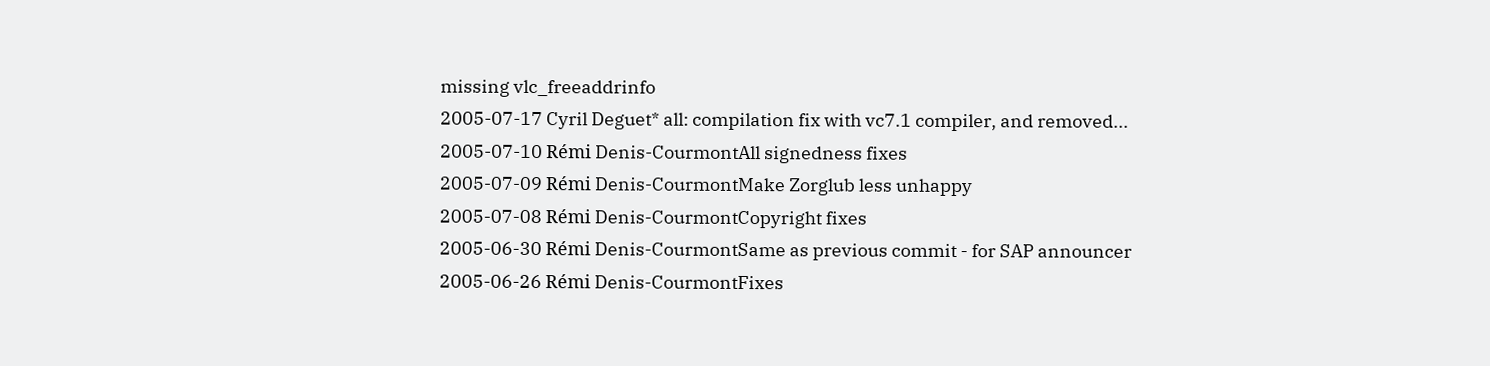missing vlc_freeaddrinfo
2005-07-17 Cyril Deguet* all: compilation fix with vc7.1 compiler, and removed...
2005-07-10 Rémi Denis-CourmontAll signedness fixes
2005-07-09 Rémi Denis-CourmontMake Zorglub less unhappy
2005-07-08 Rémi Denis-CourmontCopyright fixes
2005-06-30 Rémi Denis-CourmontSame as previous commit - for SAP announcer
2005-06-26 Rémi Denis-CourmontFixes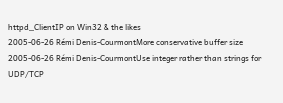httpd_ClientIP on Win32 & the likes
2005-06-26 Rémi Denis-CourmontMore conservative buffer size
2005-06-26 Rémi Denis-CourmontUse integer rather than strings for UDP/TCP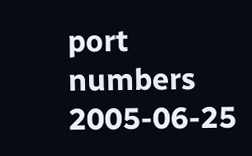port numbers
2005-06-25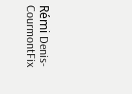Rémi Denis-CourmontFix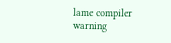lame compiler warning